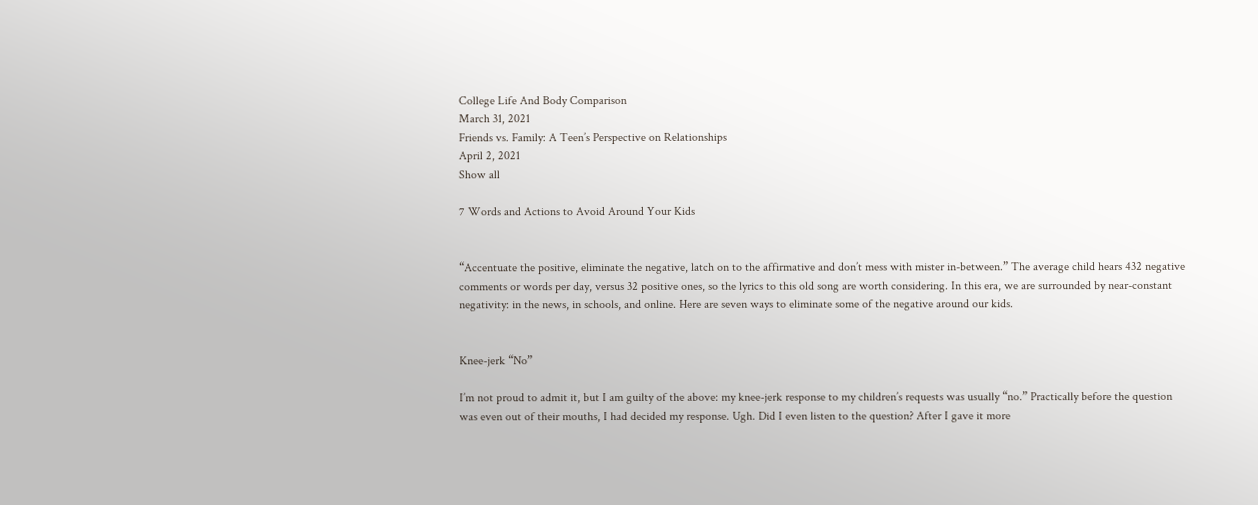College Life And Body Comparison
March 31, 2021
Friends vs. Family: A Teen’s Perspective on Relationships
April 2, 2021
Show all

7 Words and Actions to Avoid Around Your Kids


“Accentuate the positive, eliminate the negative, latch on to the affirmative and don’t mess with mister in-between.” The average child hears 432 negative comments or words per day, versus 32 positive ones, so the lyrics to this old song are worth considering. In this era, we are surrounded by near-constant negativity: in the news, in schools, and online. Here are seven ways to eliminate some of the negative around our kids.


Knee-jerk “No”

I’m not proud to admit it, but I am guilty of the above: my knee-jerk response to my children’s requests was usually “no.” Practically before the question was even out of their mouths, I had decided my response. Ugh. Did I even listen to the question? After I gave it more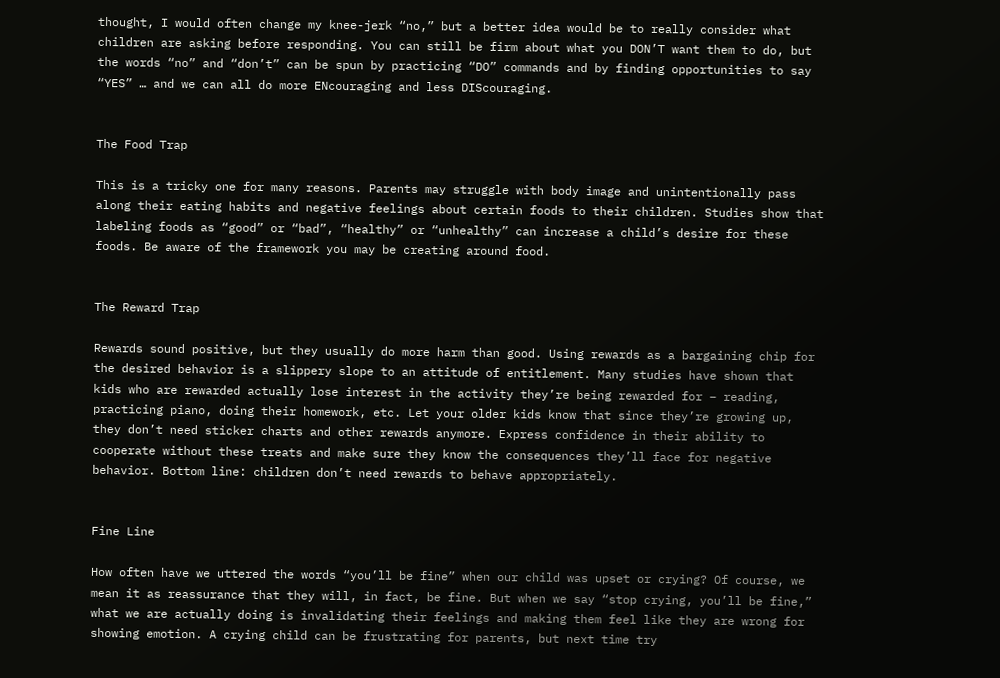thought, I would often change my knee-jerk “no,” but a better idea would be to really consider what children are asking before responding. You can still be firm about what you DON’T want them to do, but the words “no” and “don’t” can be spun by practicing “DO” commands and by finding opportunities to say “YES” … and we can all do more ENcouraging and less DIScouraging.


The Food Trap

This is a tricky one for many reasons. Parents may struggle with body image and unintentionally pass along their eating habits and negative feelings about certain foods to their children. Studies show that labeling foods as “good” or “bad”, “healthy” or “unhealthy” can increase a child’s desire for these foods. Be aware of the framework you may be creating around food.


The Reward Trap

Rewards sound positive, but they usually do more harm than good. Using rewards as a bargaining chip for the desired behavior is a slippery slope to an attitude of entitlement. Many studies have shown that kids who are rewarded actually lose interest in the activity they’re being rewarded for – reading, practicing piano, doing their homework, etc. Let your older kids know that since they’re growing up, they don’t need sticker charts and other rewards anymore. Express confidence in their ability to cooperate without these treats and make sure they know the consequences they’ll face for negative behavior. Bottom line: children don’t need rewards to behave appropriately.


Fine Line

How often have we uttered the words “you’ll be fine” when our child was upset or crying? Of course, we mean it as reassurance that they will, in fact, be fine. But when we say “stop crying, you’ll be fine,” what we are actually doing is invalidating their feelings and making them feel like they are wrong for showing emotion. A crying child can be frustrating for parents, but next time try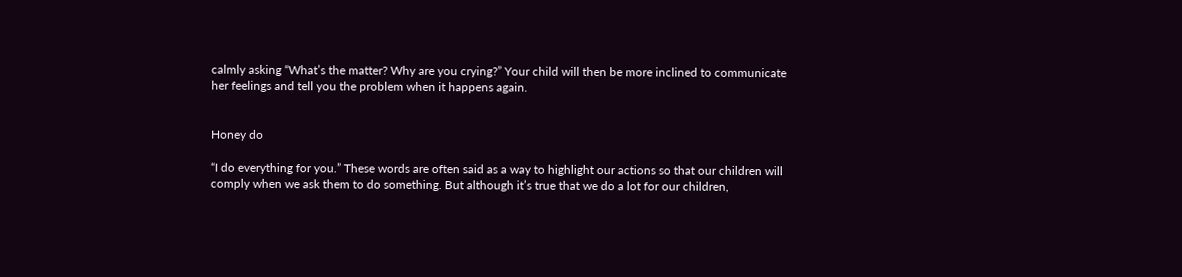calmly asking “What’s the matter? Why are you crying?” Your child will then be more inclined to communicate her feelings and tell you the problem when it happens again.


Honey do

“I do everything for you.” These words are often said as a way to highlight our actions so that our children will comply when we ask them to do something. But although it’s true that we do a lot for our children,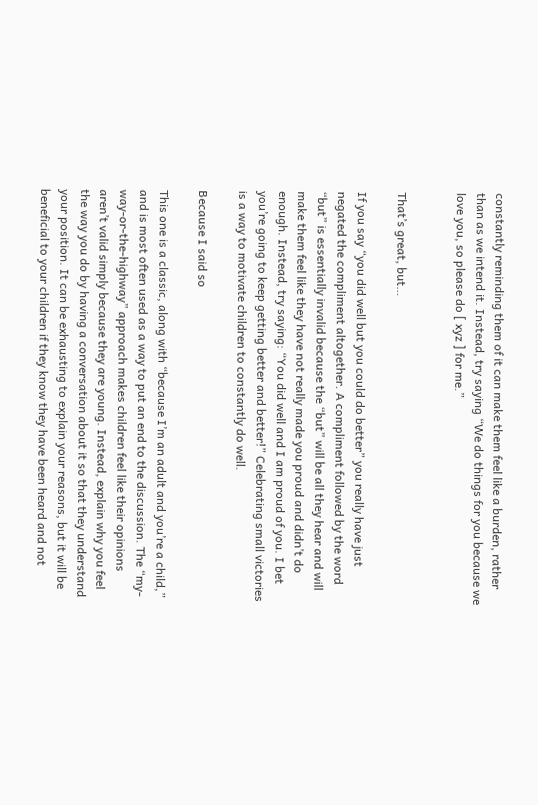constantly reminding them of it can make them feel like a burden, rather than as we intend it. Instead, try saying “We do things for you because we love you, so please do [ xyz ] for me.”


That’s great, but…

If you say “you did well but you could do better” you really have just negated the compliment altogether. A compliment followed by the word “but” is essentially invalid because the “but” will be all they hear and will make them feel like they have not really made you proud and didn’t do enough. Instead, try saying: “You did well and I am proud of you. I bet you’re going to keep getting better and better!” Celebrating small victories is a way to motivate children to constantly do well.

Because I said so

This one is a classic, along with “because I’m an adult and you’re a child,” and is most often used as a way to put an end to the discussion. The “my-way-or-the-highway” approach makes children feel like their opinions aren’t valid simply because they are young. Instead, explain why you feel the way you do by having a conversation about it so that they understand your position. It can be exhausting to explain your reasons, but it will be beneficial to your children if they know they have been heard and not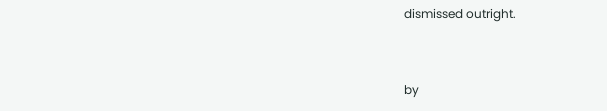dismissed outright.


by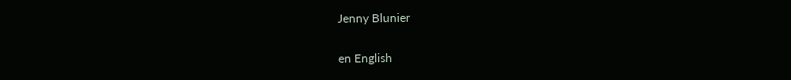Jenny Blunier

en English